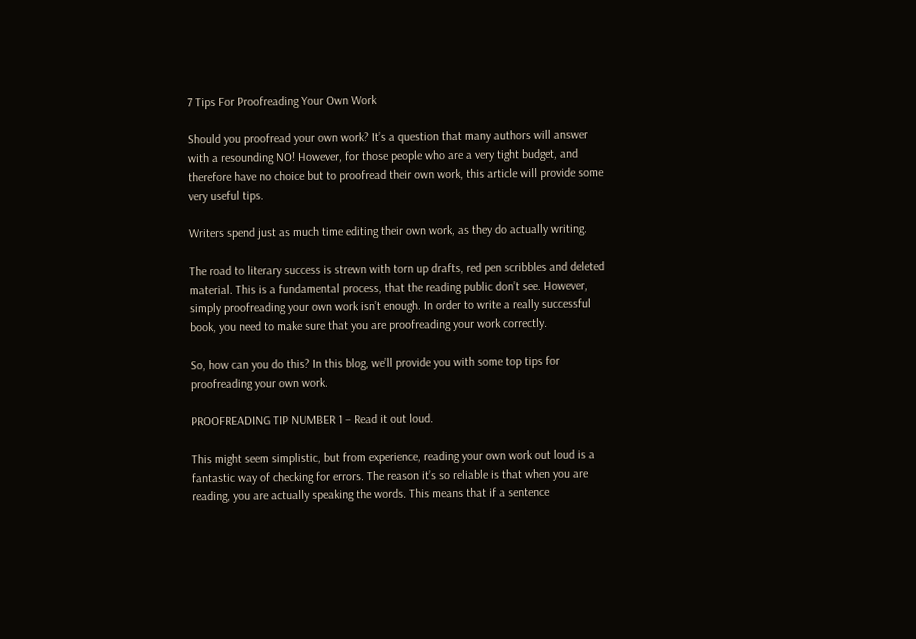7 Tips For Proofreading Your Own Work

Should you proofread your own work? It’s a question that many authors will answer with a resounding NO! However, for those people who are a very tight budget, and therefore have no choice but to proofread their own work, this article will provide some very useful tips.

Writers spend just as much time editing their own work, as they do actually writing.

The road to literary success is strewn with torn up drafts, red pen scribbles and deleted material. This is a fundamental process, that the reading public don’t see. However, simply proofreading your own work isn’t enough. In order to write a really successful book, you need to make sure that you are proofreading your work correctly.

So, how can you do this? In this blog, we’ll provide you with some top tips for proofreading your own work.

PROOFREADING TIP NUMBER 1 – Read it out loud.

This might seem simplistic, but from experience, reading your own work out loud is a fantastic way of checking for errors. The reason it’s so reliable is that when you are reading, you are actually speaking the words. This means that if a sentence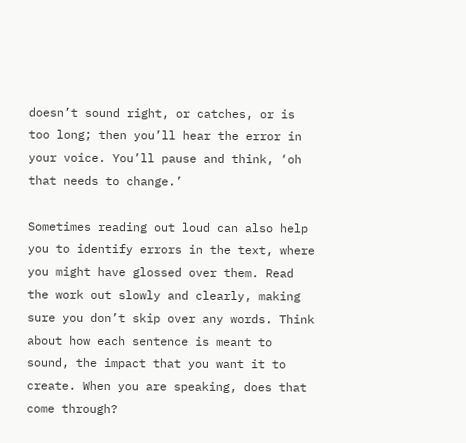doesn’t sound right, or catches, or is too long; then you’ll hear the error in your voice. You’ll pause and think, ‘oh that needs to change.’

Sometimes reading out loud can also help you to identify errors in the text, where you might have glossed over them. Read the work out slowly and clearly, making sure you don’t skip over any words. Think about how each sentence is meant to sound, the impact that you want it to create. When you are speaking, does that come through?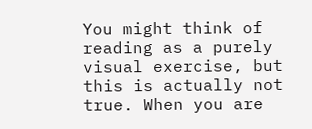You might think of reading as a purely visual exercise, but this is actually not true. When you are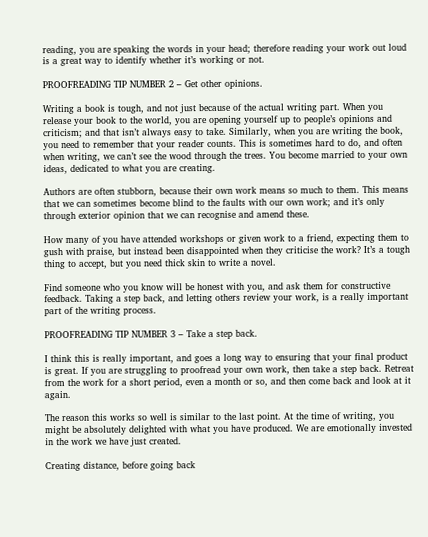reading, you are speaking the words in your head; therefore reading your work out loud is a great way to identify whether it’s working or not.

PROOFREADING TIP NUMBER 2 – Get other opinions.

Writing a book is tough, and not just because of the actual writing part. When you release your book to the world, you are opening yourself up to people’s opinions and criticism; and that isn’t always easy to take. Similarly, when you are writing the book, you need to remember that your reader counts. This is sometimes hard to do, and often when writing, we can’t see the wood through the trees. You become married to your own ideas, dedicated to what you are creating.

Authors are often stubborn, because their own work means so much to them. This means that we can sometimes become blind to the faults with our own work; and it’s only through exterior opinion that we can recognise and amend these.

How many of you have attended workshops or given work to a friend, expecting them to gush with praise, but instead been disappointed when they criticise the work? It’s a tough thing to accept, but you need thick skin to write a novel.

Find someone who you know will be honest with you, and ask them for constructive feedback. Taking a step back, and letting others review your work, is a really important part of the writing process.

PROOFREADING TIP NUMBER 3 – Take a step back.

I think this is really important, and goes a long way to ensuring that your final product is great. If you are struggling to proofread your own work, then take a step back. Retreat from the work for a short period, even a month or so, and then come back and look at it again.

The reason this works so well is similar to the last point. At the time of writing, you might be absolutely delighted with what you have produced. We are emotionally invested in the work we have just created.

Creating distance, before going back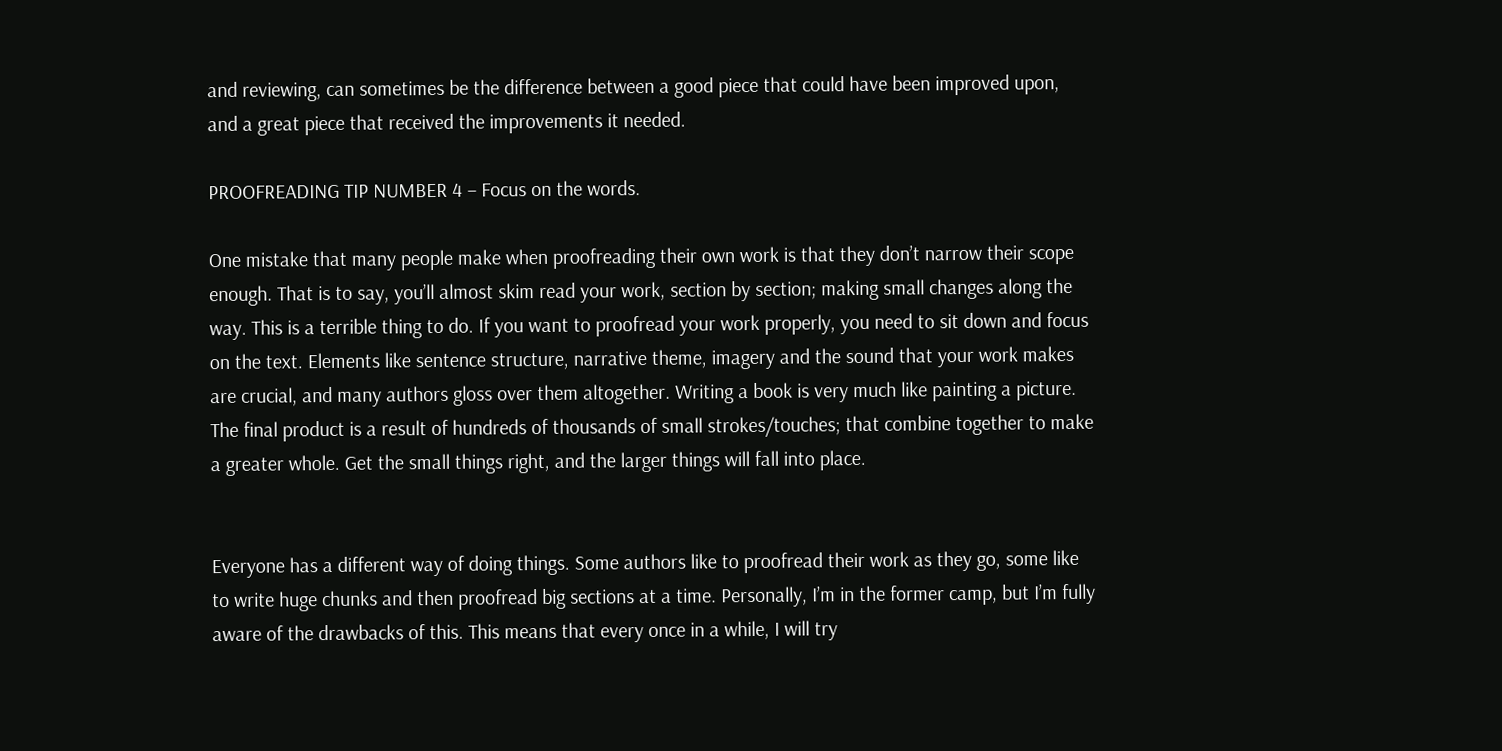and reviewing, can sometimes be the difference between a good piece that could have been improved upon, and a great piece that received the improvements it needed.

PROOFREADING TIP NUMBER 4 – Focus on the words.

One mistake that many people make when proofreading their own work is that they don’t narrow their scope enough. That is to say, you’ll almost skim read your work, section by section; making small changes along the way. This is a terrible thing to do. If you want to proofread your work properly, you need to sit down and focus on the text. Elements like sentence structure, narrative theme, imagery and the sound that your work makes are crucial, and many authors gloss over them altogether. Writing a book is very much like painting a picture. The final product is a result of hundreds of thousands of small strokes/touches; that combine together to make a greater whole. Get the small things right, and the larger things will fall into place.


Everyone has a different way of doing things. Some authors like to proofread their work as they go, some like to write huge chunks and then proofread big sections at a time. Personally, I’m in the former camp, but I’m fully aware of the drawbacks of this. This means that every once in a while, I will try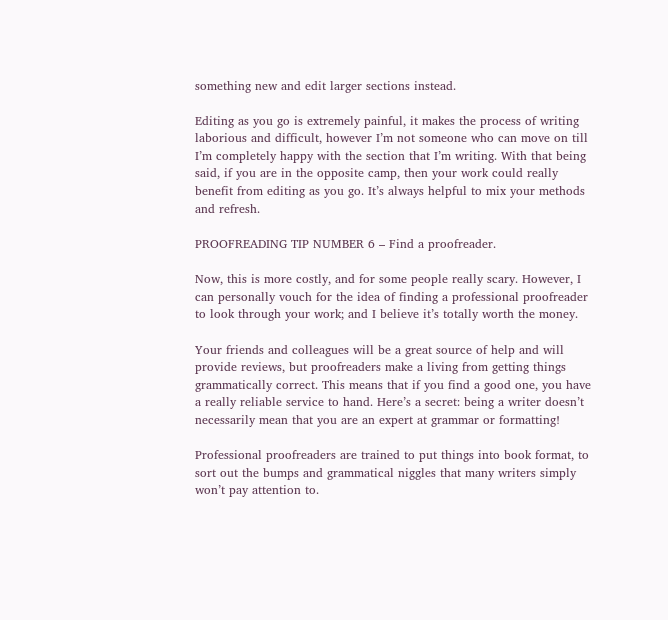something new and edit larger sections instead.

Editing as you go is extremely painful, it makes the process of writing laborious and difficult, however I’m not someone who can move on till I’m completely happy with the section that I’m writing. With that being said, if you are in the opposite camp, then your work could really benefit from editing as you go. It’s always helpful to mix your methods and refresh.

PROOFREADING TIP NUMBER 6 – Find a proofreader.

Now, this is more costly, and for some people really scary. However, I can personally vouch for the idea of finding a professional proofreader to look through your work; and I believe it’s totally worth the money.

Your friends and colleagues will be a great source of help and will provide reviews, but proofreaders make a living from getting things grammatically correct. This means that if you find a good one, you have a really reliable service to hand. Here’s a secret: being a writer doesn’t necessarily mean that you are an expert at grammar or formatting!

Professional proofreaders are trained to put things into book format, to sort out the bumps and grammatical niggles that many writers simply won’t pay attention to.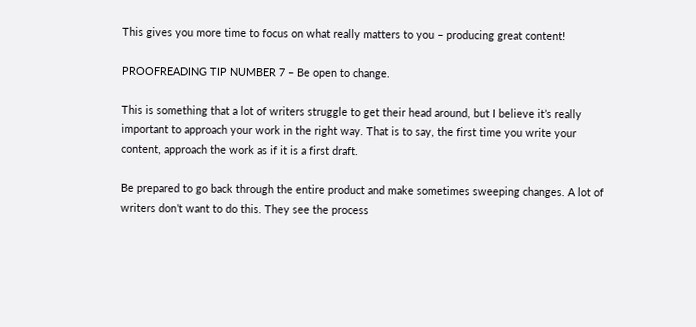This gives you more time to focus on what really matters to you – producing great content!

PROOFREADING TIP NUMBER 7 – Be open to change.

This is something that a lot of writers struggle to get their head around, but I believe it’s really important to approach your work in the right way. That is to say, the first time you write your content, approach the work as if it is a first draft.

Be prepared to go back through the entire product and make sometimes sweeping changes. A lot of writers don’t want to do this. They see the process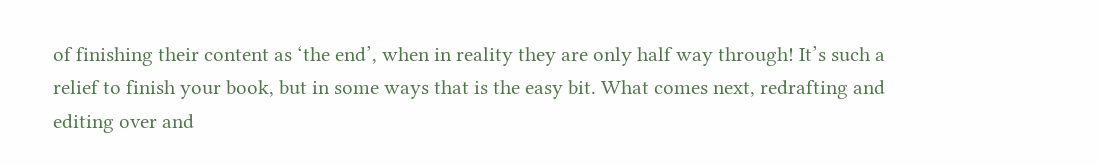of finishing their content as ‘the end’, when in reality they are only half way through! It’s such a relief to finish your book, but in some ways that is the easy bit. What comes next, redrafting and editing over and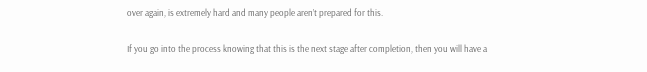over again, is extremely hard and many people aren’t prepared for this.

If you go into the process knowing that this is the next stage after completion, then you will have a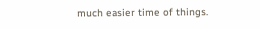much easier time of things.